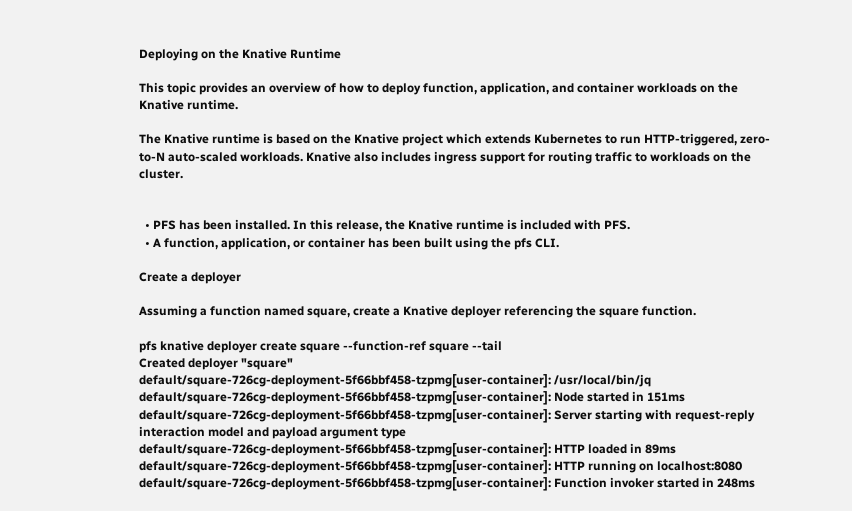Deploying on the Knative Runtime

This topic provides an overview of how to deploy function, application, and container workloads on the Knative runtime.

The Knative runtime is based on the Knative project which extends Kubernetes to run HTTP-triggered, zero-to-N auto-scaled workloads. Knative also includes ingress support for routing traffic to workloads on the cluster.


  • PFS has been installed. In this release, the Knative runtime is included with PFS.
  • A function, application, or container has been built using the pfs CLI.

Create a deployer

Assuming a function named square, create a Knative deployer referencing the square function.

pfs knative deployer create square --function-ref square --tail
Created deployer "square"
default/square-726cg-deployment-5f66bbf458-tzpmg[user-container]: /usr/local/bin/jq
default/square-726cg-deployment-5f66bbf458-tzpmg[user-container]: Node started in 151ms
default/square-726cg-deployment-5f66bbf458-tzpmg[user-container]: Server starting with request-reply interaction model and payload argument type
default/square-726cg-deployment-5f66bbf458-tzpmg[user-container]: HTTP loaded in 89ms
default/square-726cg-deployment-5f66bbf458-tzpmg[user-container]: HTTP running on localhost:8080
default/square-726cg-deployment-5f66bbf458-tzpmg[user-container]: Function invoker started in 248ms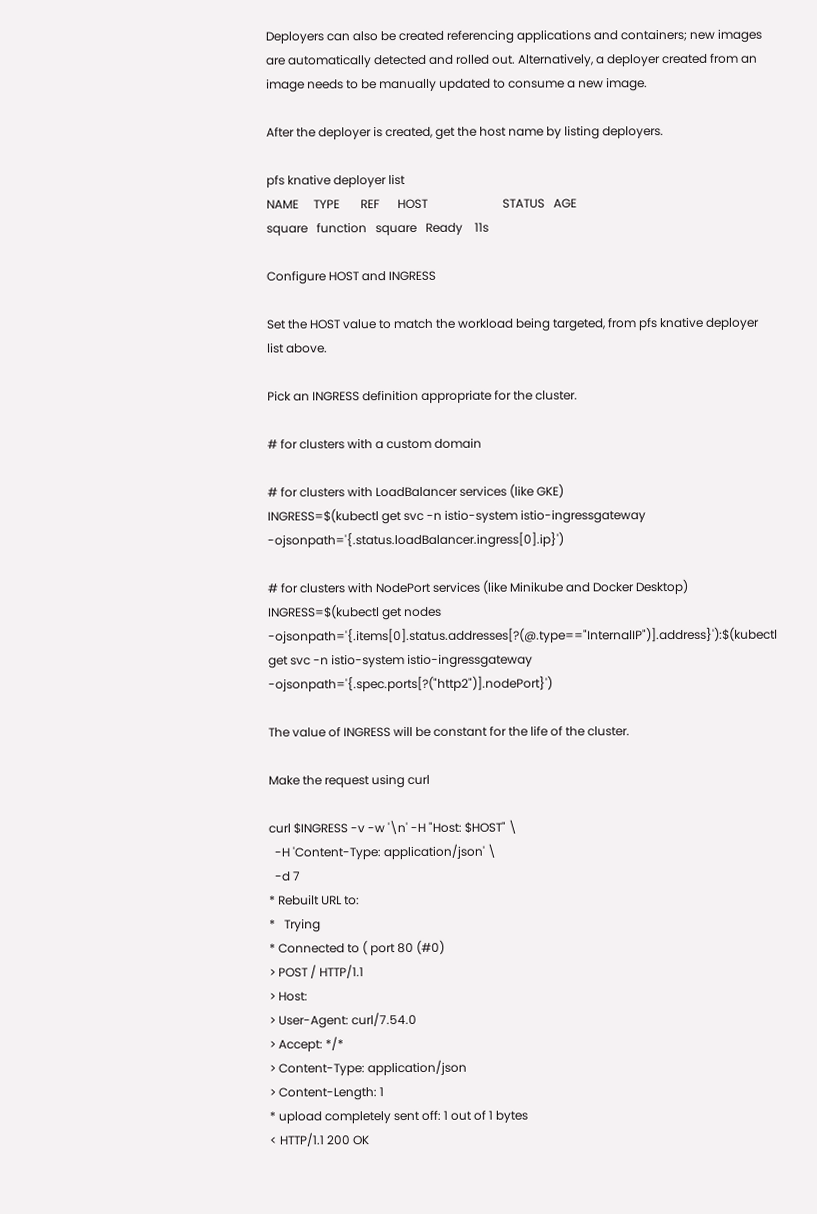Deployers can also be created referencing applications and containers; new images are automatically detected and rolled out. Alternatively, a deployer created from an image needs to be manually updated to consume a new image.

After the deployer is created, get the host name by listing deployers.

pfs knative deployer list
NAME     TYPE       REF      HOST                         STATUS   AGE
square   function   square   Ready    11s

Configure HOST and INGRESS

Set the HOST value to match the workload being targeted, from pfs knative deployer list above.

Pick an INGRESS definition appropriate for the cluster.

# for clusters with a custom domain

# for clusters with LoadBalancer services (like GKE)
INGRESS=$(kubectl get svc -n istio-system istio-ingressgateway -ojsonpath='{.status.loadBalancer.ingress[0].ip}')

# for clusters with NodePort services (like Minikube and Docker Desktop)
INGRESS=$(kubectl get nodes -ojsonpath='{.items[0].status.addresses[?(@.type=="InternalIP")].address}'):$(kubectl get svc -n istio-system istio-ingressgateway -ojsonpath='{.spec.ports[?("http2")].nodePort}')

The value of INGRESS will be constant for the life of the cluster.

Make the request using curl

curl $INGRESS -v -w '\n' -H "Host: $HOST" \
  -H 'Content-Type: application/json' \
  -d 7
* Rebuilt URL to:
*   Trying
* Connected to ( port 80 (#0)
> POST / HTTP/1.1
> Host:
> User-Agent: curl/7.54.0
> Accept: */*
> Content-Type: application/json
> Content-Length: 1
* upload completely sent off: 1 out of 1 bytes
< HTTP/1.1 200 OK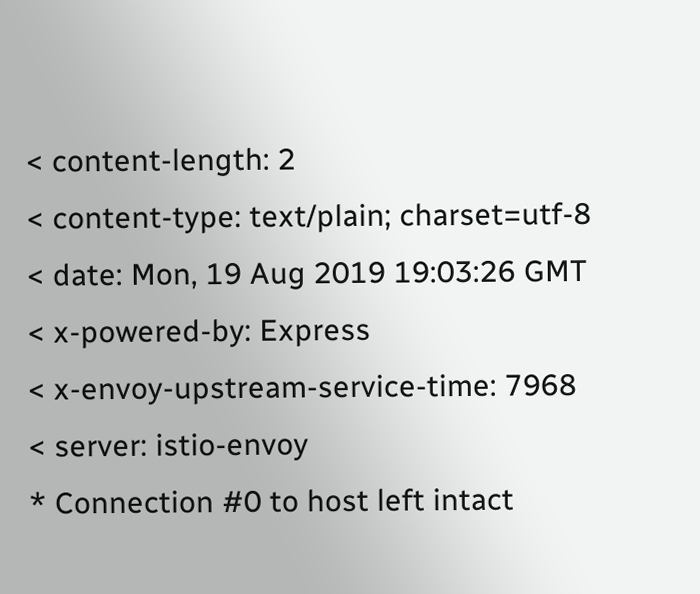< content-length: 2
< content-type: text/plain; charset=utf-8
< date: Mon, 19 Aug 2019 19:03:26 GMT
< x-powered-by: Express
< x-envoy-upstream-service-time: 7968
< server: istio-envoy
* Connection #0 to host left intact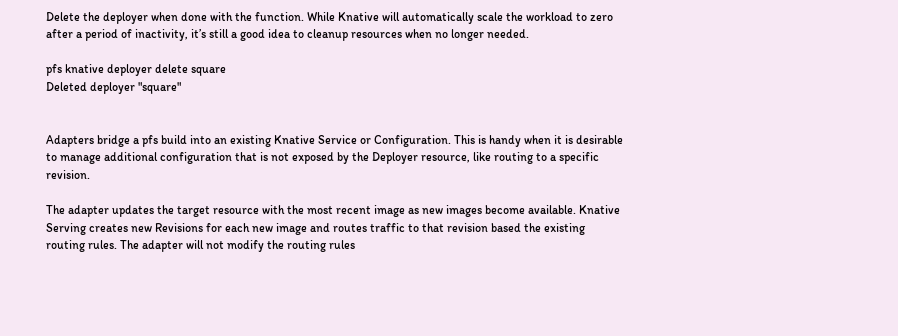Delete the deployer when done with the function. While Knative will automatically scale the workload to zero after a period of inactivity, it’s still a good idea to cleanup resources when no longer needed.

pfs knative deployer delete square
Deleted deployer "square"


Adapters bridge a pfs build into an existing Knative Service or Configuration. This is handy when it is desirable to manage additional configuration that is not exposed by the Deployer resource, like routing to a specific revision.

The adapter updates the target resource with the most recent image as new images become available. Knative Serving creates new Revisions for each new image and routes traffic to that revision based the existing routing rules. The adapter will not modify the routing rules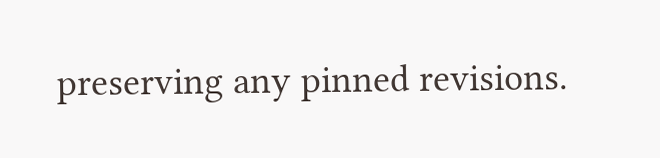preserving any pinned revisions.